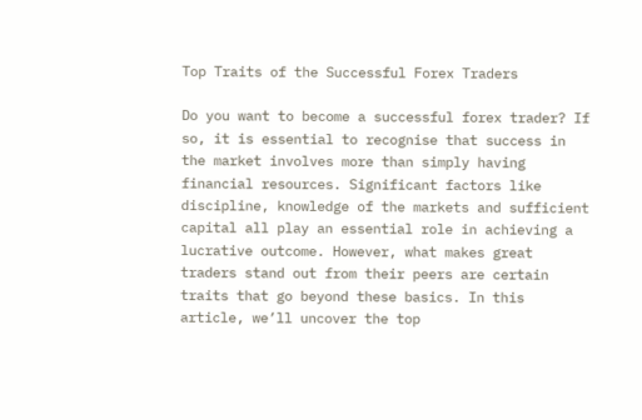Top Traits of the Successful Forex Traders

Do you want to become a successful forex trader? If so, it is essential to recognise that success in the market involves more than simply having financial resources. Significant factors like discipline, knowledge of the markets and sufficient capital all play an essential role in achieving a lucrative outcome. However, what makes great traders stand out from their peers are certain traits that go beyond these basics. In this article, we’ll uncover the top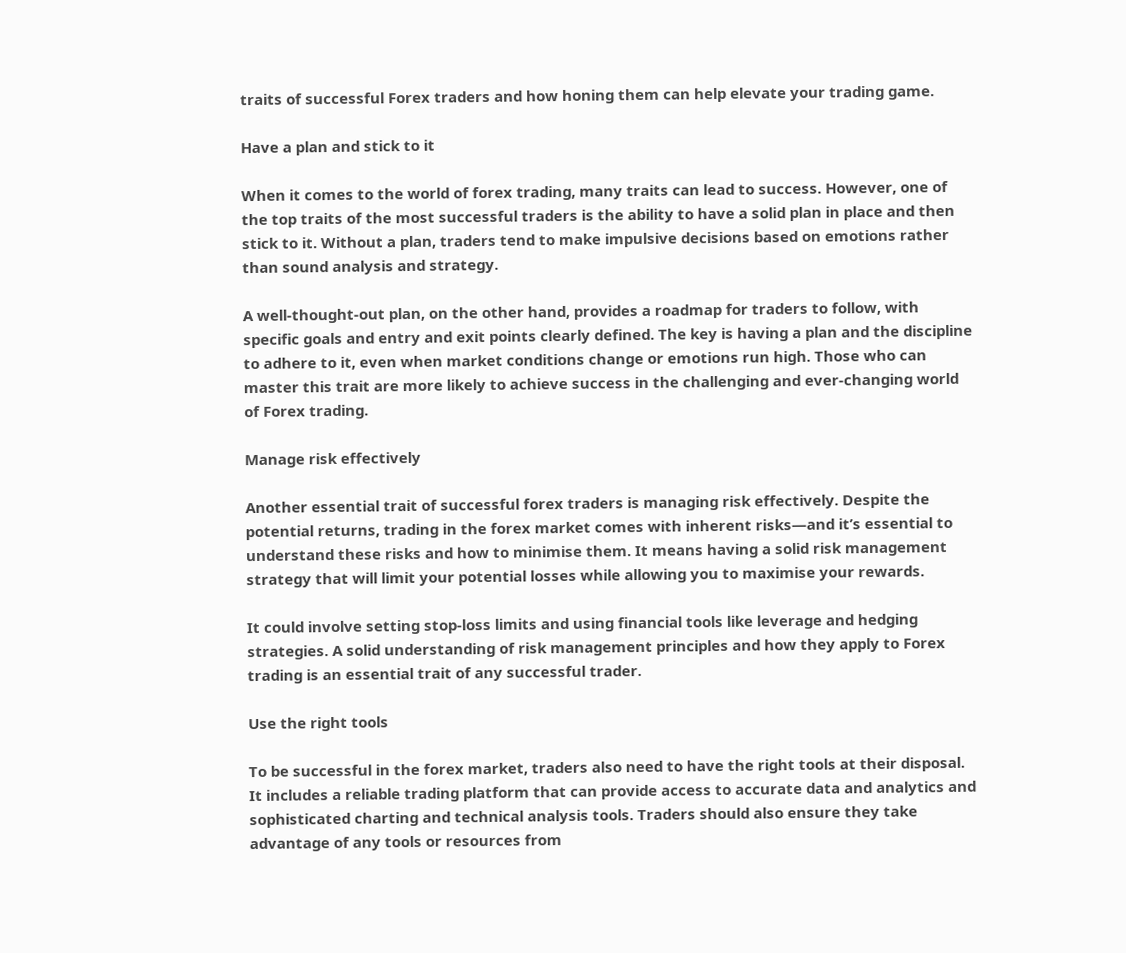traits of successful Forex traders and how honing them can help elevate your trading game.

Have a plan and stick to it

When it comes to the world of forex trading, many traits can lead to success. However, one of the top traits of the most successful traders is the ability to have a solid plan in place and then stick to it. Without a plan, traders tend to make impulsive decisions based on emotions rather than sound analysis and strategy.

A well-thought-out plan, on the other hand, provides a roadmap for traders to follow, with specific goals and entry and exit points clearly defined. The key is having a plan and the discipline to adhere to it, even when market conditions change or emotions run high. Those who can master this trait are more likely to achieve success in the challenging and ever-changing world of Forex trading.

Manage risk effectively

Another essential trait of successful forex traders is managing risk effectively. Despite the potential returns, trading in the forex market comes with inherent risks—and it’s essential to understand these risks and how to minimise them. It means having a solid risk management strategy that will limit your potential losses while allowing you to maximise your rewards.

It could involve setting stop-loss limits and using financial tools like leverage and hedging strategies. A solid understanding of risk management principles and how they apply to Forex trading is an essential trait of any successful trader.

Use the right tools

To be successful in the forex market, traders also need to have the right tools at their disposal. It includes a reliable trading platform that can provide access to accurate data and analytics and sophisticated charting and technical analysis tools. Traders should also ensure they take advantage of any tools or resources from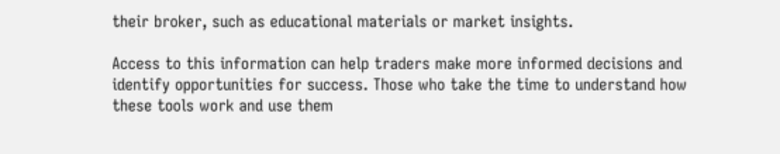their broker, such as educational materials or market insights.

Access to this information can help traders make more informed decisions and identify opportunities for success. Those who take the time to understand how these tools work and use them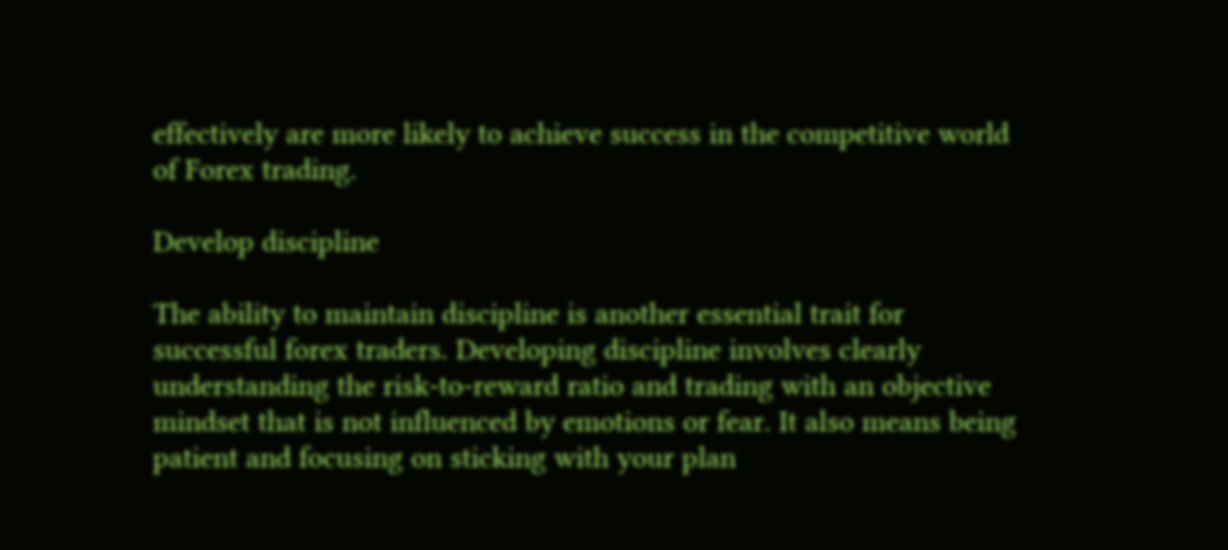effectively are more likely to achieve success in the competitive world of Forex trading.

Develop discipline

The ability to maintain discipline is another essential trait for successful forex traders. Developing discipline involves clearly understanding the risk-to-reward ratio and trading with an objective mindset that is not influenced by emotions or fear. It also means being patient and focusing on sticking with your plan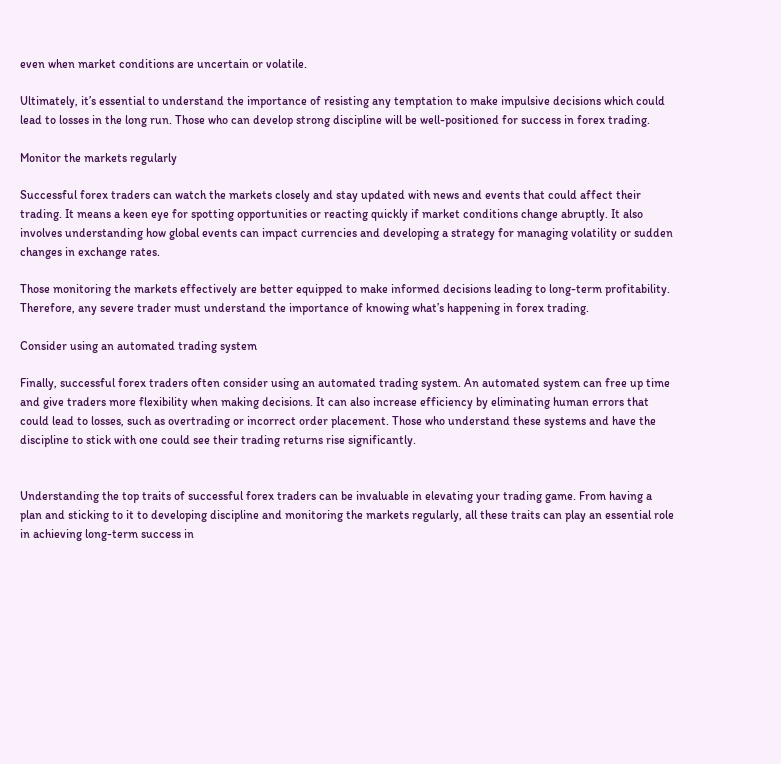even when market conditions are uncertain or volatile.

Ultimately, it’s essential to understand the importance of resisting any temptation to make impulsive decisions which could lead to losses in the long run. Those who can develop strong discipline will be well-positioned for success in forex trading.

Monitor the markets regularly

Successful forex traders can watch the markets closely and stay updated with news and events that could affect their trading. It means a keen eye for spotting opportunities or reacting quickly if market conditions change abruptly. It also involves understanding how global events can impact currencies and developing a strategy for managing volatility or sudden changes in exchange rates.

Those monitoring the markets effectively are better equipped to make informed decisions leading to long-term profitability. Therefore, any severe trader must understand the importance of knowing what’s happening in forex trading.

Consider using an automated trading system

Finally, successful forex traders often consider using an automated trading system. An automated system can free up time and give traders more flexibility when making decisions. It can also increase efficiency by eliminating human errors that could lead to losses, such as overtrading or incorrect order placement. Those who understand these systems and have the discipline to stick with one could see their trading returns rise significantly.


Understanding the top traits of successful forex traders can be invaluable in elevating your trading game. From having a plan and sticking to it to developing discipline and monitoring the markets regularly, all these traits can play an essential role in achieving long-term success in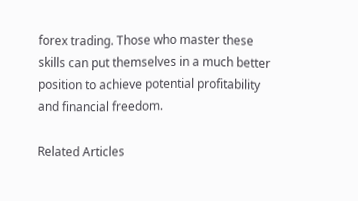forex trading. Those who master these skills can put themselves in a much better position to achieve potential profitability and financial freedom.

Related Articles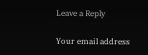Leave a Reply

Your email address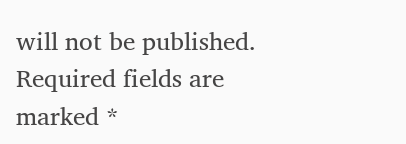will not be published. Required fields are marked *